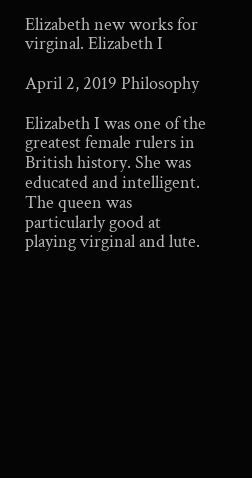Elizabeth new works for virginal. Elizabeth I

April 2, 2019 Philosophy

Elizabeth I was one of the greatest female rulers in British history. She was educated and intelligent. The queen was particularly good at playing virginal and lute.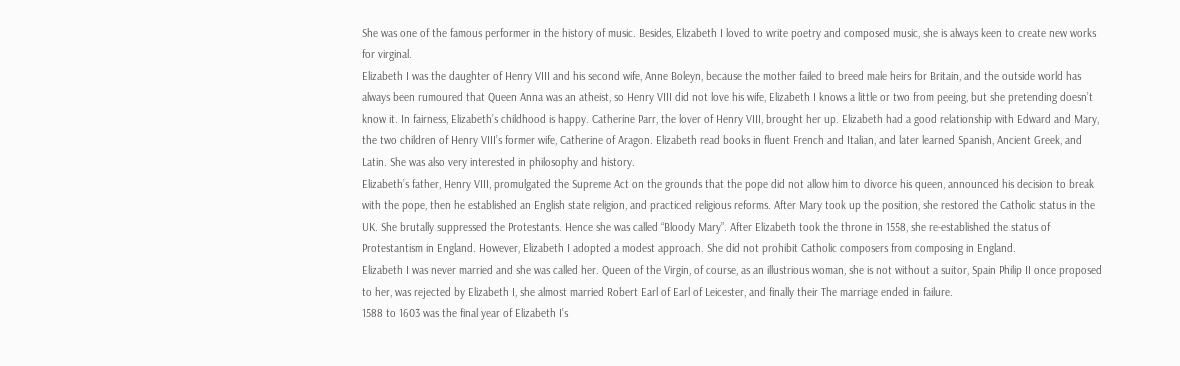She was one of the famous performer in the history of music. Besides, Elizabeth I loved to write poetry and composed music, she is always keen to create new works for virginal.
Elizabeth I was the daughter of Henry VIII and his second wife, Anne Boleyn, because the mother failed to breed male heirs for Britain, and the outside world has always been rumoured that Queen Anna was an atheist, so Henry VIII did not love his wife, Elizabeth I knows a little or two from peeing, but she pretending doesn’t know it. In fairness, Elizabeth’s childhood is happy. Catherine Parr, the lover of Henry VIII, brought her up. Elizabeth had a good relationship with Edward and Mary, the two children of Henry VIII’s former wife, Catherine of Aragon. Elizabeth read books in fluent French and Italian, and later learned Spanish, Ancient Greek, and Latin. She was also very interested in philosophy and history.
Elizabeth’s father, Henry VIII, promulgated the Supreme Act on the grounds that the pope did not allow him to divorce his queen, announced his decision to break with the pope, then he established an English state religion, and practiced religious reforms. After Mary took up the position, she restored the Catholic status in the UK. She brutally suppressed the Protestants. Hence she was called “Bloody Mary”. After Elizabeth took the throne in 1558, she re-established the status of Protestantism in England. However, Elizabeth I adopted a modest approach. She did not prohibit Catholic composers from composing in England.
Elizabeth I was never married and she was called her. Queen of the Virgin, of course, as an illustrious woman, she is not without a suitor, Spain Philip II once proposed to her, was rejected by Elizabeth I, she almost married Robert Earl of Earl of Leicester, and finally their The marriage ended in failure.
1588 to 1603 was the final year of Elizabeth I’s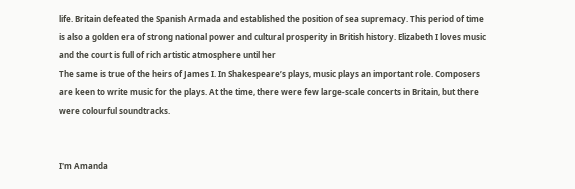life. Britain defeated the Spanish Armada and established the position of sea supremacy. This period of time is also a golden era of strong national power and cultural prosperity in British history. Elizabeth I loves music and the court is full of rich artistic atmosphere until her
The same is true of the heirs of James I. In Shakespeare’s plays, music plays an important role. Composers are keen to write music for the plays. At the time, there were few large-scale concerts in Britain, but there were colourful soundtracks.


I'm Amanda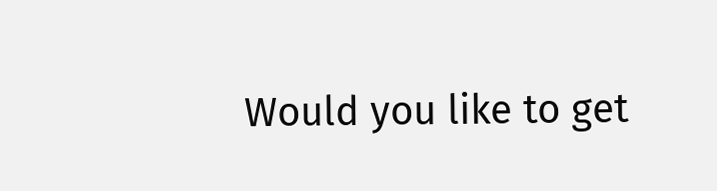Would you like to get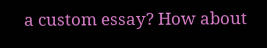a custom essay? How about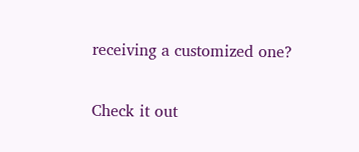receiving a customized one?

Check it out